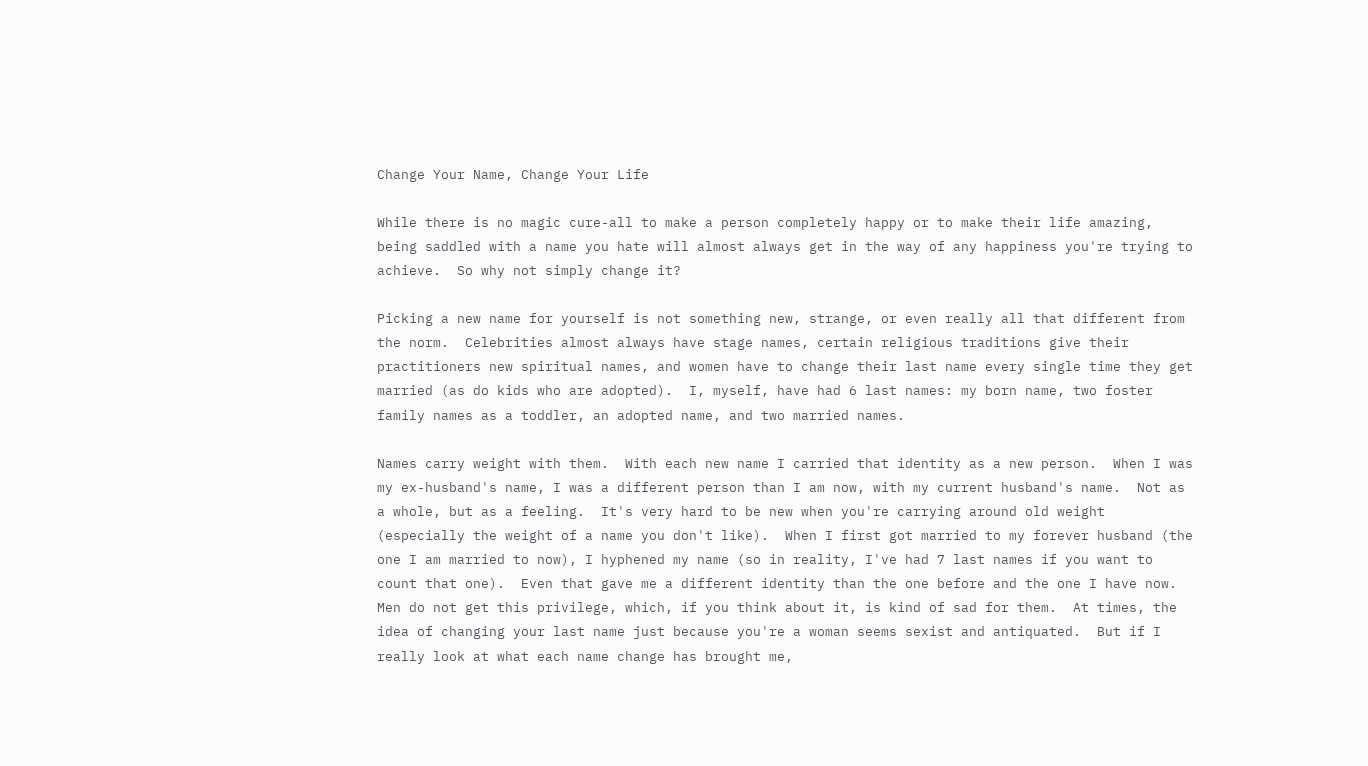Change Your Name, Change Your Life

While there is no magic cure-all to make a person completely happy or to make their life amazing, being saddled with a name you hate will almost always get in the way of any happiness you're trying to achieve.  So why not simply change it?

Picking a new name for yourself is not something new, strange, or even really all that different from the norm.  Celebrities almost always have stage names, certain religious traditions give their practitioners new spiritual names, and women have to change their last name every single time they get married (as do kids who are adopted).  I, myself, have had 6 last names: my born name, two foster family names as a toddler, an adopted name, and two married names.

Names carry weight with them.  With each new name I carried that identity as a new person.  When I was my ex-husband's name, I was a different person than I am now, with my current husband's name.  Not as a whole, but as a feeling.  It's very hard to be new when you're carrying around old weight (especially the weight of a name you don't like).  When I first got married to my forever husband (the one I am married to now), I hyphened my name (so in reality, I've had 7 last names if you want to count that one).  Even that gave me a different identity than the one before and the one I have now.  Men do not get this privilege, which, if you think about it, is kind of sad for them.  At times, the idea of changing your last name just because you're a woman seems sexist and antiquated.  But if I really look at what each name change has brought me,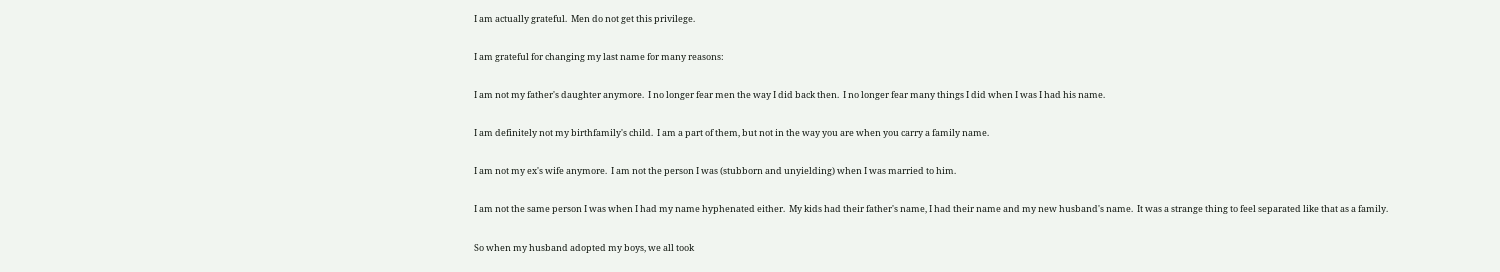I am actually grateful.  Men do not get this privilege.

I am grateful for changing my last name for many reasons:

I am not my father's daughter anymore.  I no longer fear men the way I did back then.  I no longer fear many things I did when I was I had his name.

I am definitely not my birthfamily's child.  I am a part of them, but not in the way you are when you carry a family name.

I am not my ex's wife anymore.  I am not the person I was (stubborn and unyielding) when I was married to him.

I am not the same person I was when I had my name hyphenated either.  My kids had their father's name, I had their name and my new husband's name.  It was a strange thing to feel separated like that as a family.

So when my husband adopted my boys, we all took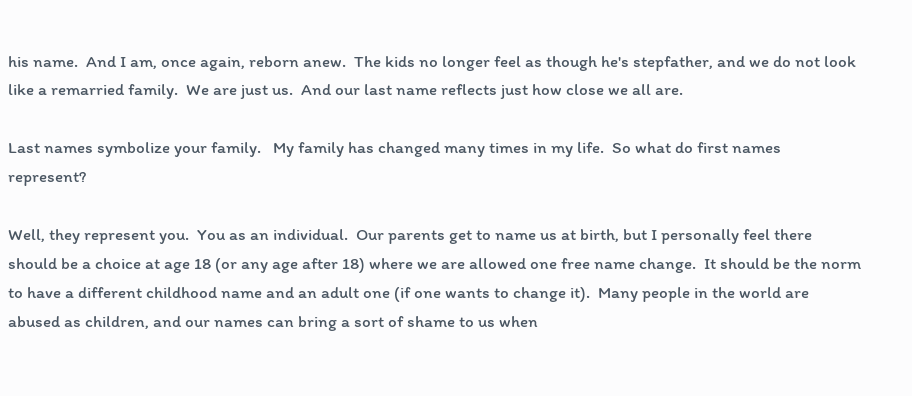his name.  And I am, once again, reborn anew.  The kids no longer feel as though he's stepfather, and we do not look like a remarried family.  We are just us.  And our last name reflects just how close we all are.

Last names symbolize your family.   My family has changed many times in my life.  So what do first names represent?

Well, they represent you.  You as an individual.  Our parents get to name us at birth, but I personally feel there should be a choice at age 18 (or any age after 18) where we are allowed one free name change.  It should be the norm to have a different childhood name and an adult one (if one wants to change it).  Many people in the world are abused as children, and our names can bring a sort of shame to us when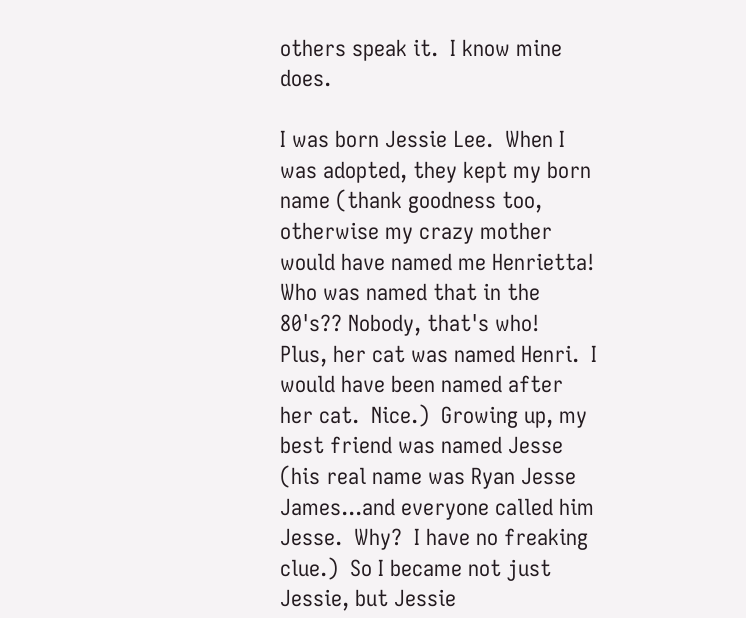others speak it.  I know mine does.

I was born Jessie Lee.  When I was adopted, they kept my born name (thank goodness too, otherwise my crazy mother would have named me Henrietta!  Who was named that in the 80's?? Nobody, that's who!  Plus, her cat was named Henri.  I would have been named after her cat.  Nice.)  Growing up, my best friend was named Jesse (his real name was Ryan Jesse James...and everyone called him Jesse.  Why?  I have no freaking clue.)  So I became not just Jessie, but Jessie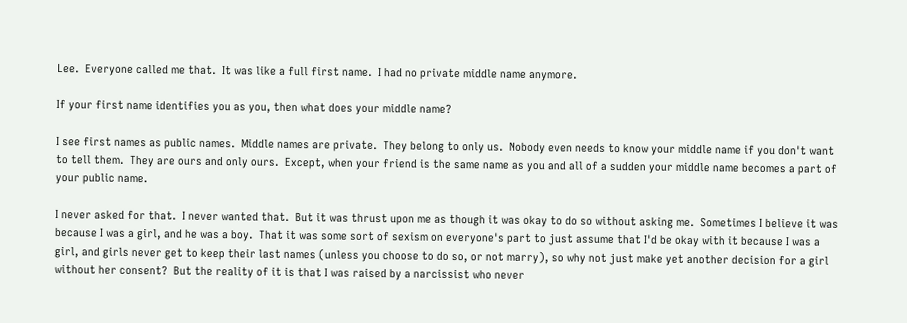Lee.  Everyone called me that.  It was like a full first name.  I had no private middle name anymore.

If your first name identifies you as you, then what does your middle name?

I see first names as public names.  Middle names are private.  They belong to only us.  Nobody even needs to know your middle name if you don't want to tell them.  They are ours and only ours.  Except, when your friend is the same name as you and all of a sudden your middle name becomes a part of your public name.

I never asked for that.  I never wanted that.  But it was thrust upon me as though it was okay to do so without asking me.  Sometimes I believe it was because I was a girl, and he was a boy.  That it was some sort of sexism on everyone's part to just assume that I'd be okay with it because I was a girl, and girls never get to keep their last names (unless you choose to do so, or not marry), so why not just make yet another decision for a girl without her consent?  But the reality of it is that I was raised by a narcissist who never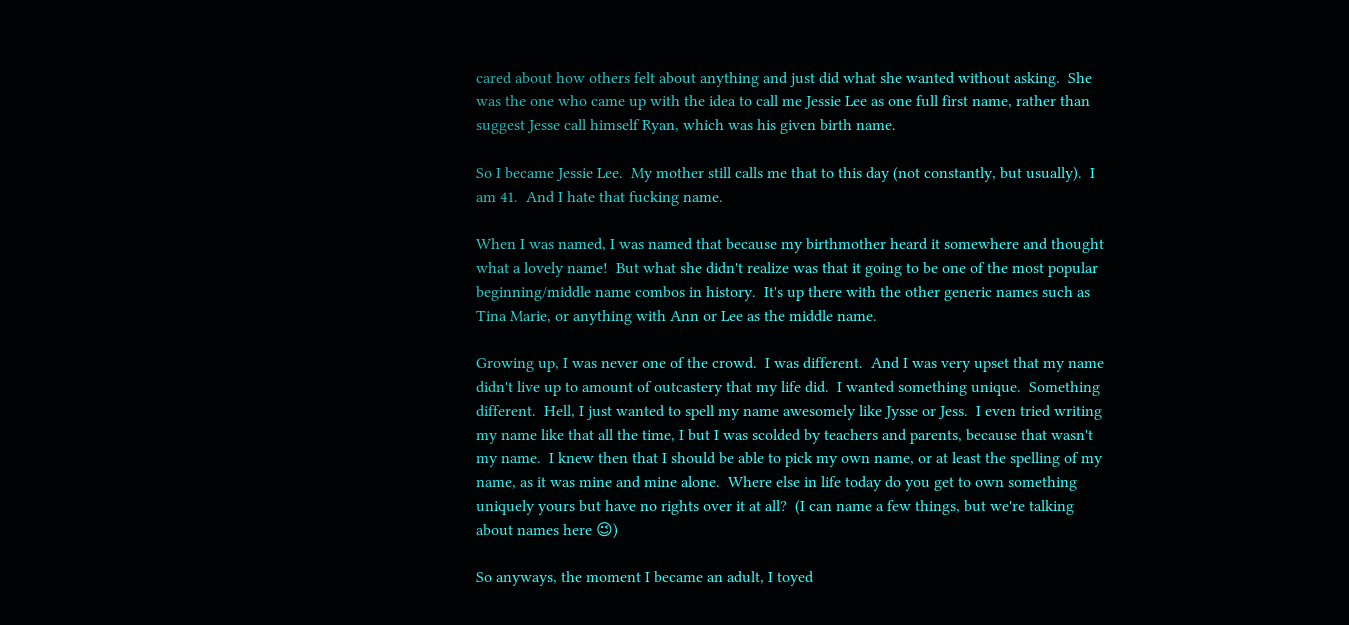cared about how others felt about anything and just did what she wanted without asking.  She was the one who came up with the idea to call me Jessie Lee as one full first name, rather than suggest Jesse call himself Ryan, which was his given birth name.

So I became Jessie Lee.  My mother still calls me that to this day (not constantly, but usually).  I am 41.  And I hate that fucking name.

When I was named, I was named that because my birthmother heard it somewhere and thought what a lovely name!  But what she didn't realize was that it going to be one of the most popular beginning/middle name combos in history.  It's up there with the other generic names such as Tina Marie, or anything with Ann or Lee as the middle name.

Growing up, I was never one of the crowd.  I was different.  And I was very upset that my name didn't live up to amount of outcastery that my life did.  I wanted something unique.  Something different.  Hell, I just wanted to spell my name awesomely like Jysse or Jess.  I even tried writing my name like that all the time, I but I was scolded by teachers and parents, because that wasn't my name.  I knew then that I should be able to pick my own name, or at least the spelling of my name, as it was mine and mine alone.  Where else in life today do you get to own something uniquely yours but have no rights over it at all?  (I can name a few things, but we're talking about names here 😉)

So anyways, the moment I became an adult, I toyed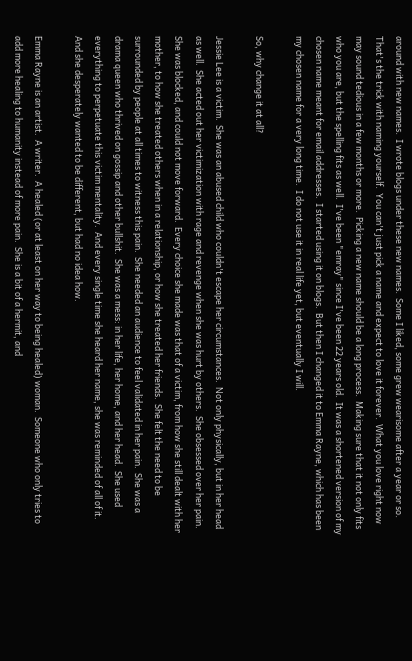around with new names.  I wrote blogs under these new names.  Some I liked, some grew wearisome after a year or so.  That's the trick with naming yourself.  You can't just pick a name and expect to love it forever.  What you love right now may sound tedious in a few months or more.  Picking a new name should be a long process.  Making sure that it not only fits who you are, but the spelling fits as well.  I've been "emray" since I've been 22 years old.  It was a shortened version of my chosen name meant for email addresses.  I started using it on blogs.  But then I changed it to Emma Rayne, which has been my chosen name for a very long time.  I do not use it in real life yet, but eventually I will.

So, why change it at all?

Jessie Lee is a victim.  She was an abused child who couldn't escape her circumstances.  Not only physically, but in her head as well.  She acted out her victimization with rage and revenge when she was hurt by others.  She obsessed over her pain.  She was blocked, and could not move forward.  Every choice she made was that of a victim, from how she still dealt with her mother, to how she treated others when in a relationship, or how she treated her friends.  She felt the need to be surrounded by people at all times to witness this pain.  She needed an audience to feel validated in her pain.  She was a drama queen who thrived on gossip and other bullshit.  She was a mess: in her life, her home, and her head.  She used everything to perpetuate this victim mentality.  And every single time she heard her name, she was reminded of all of it.   And she desperately wanted to be different, but had no idea how.

Emma Rayne is an artist.  A writer.  A healed (or at least on her way to being healed) woman.  Someone who only tries to add more healing to humanity instead of more pain.  She is a bit of a hermit, and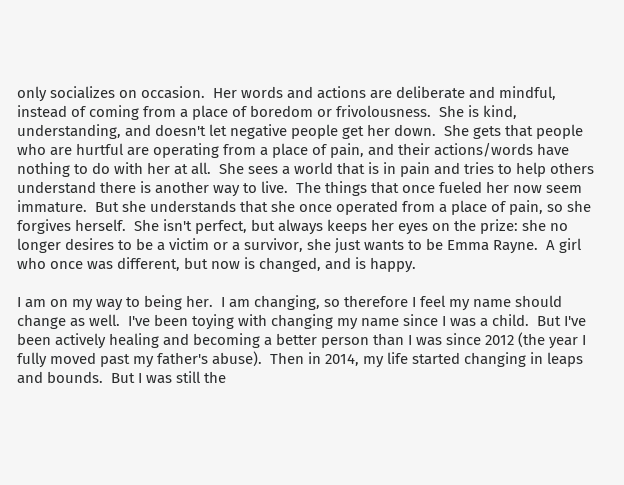only socializes on occasion.  Her words and actions are deliberate and mindful, instead of coming from a place of boredom or frivolousness.  She is kind, understanding, and doesn't let negative people get her down.  She gets that people who are hurtful are operating from a place of pain, and their actions/words have nothing to do with her at all.  She sees a world that is in pain and tries to help others understand there is another way to live.  The things that once fueled her now seem immature.  But she understands that she once operated from a place of pain, so she forgives herself.  She isn't perfect, but always keeps her eyes on the prize: she no longer desires to be a victim or a survivor, she just wants to be Emma Rayne.  A girl who once was different, but now is changed, and is happy.

I am on my way to being her.  I am changing, so therefore I feel my name should change as well.  I've been toying with changing my name since I was a child.  But I've been actively healing and becoming a better person than I was since 2012 (the year I fully moved past my father's abuse).  Then in 2014, my life started changing in leaps and bounds.  But I was still the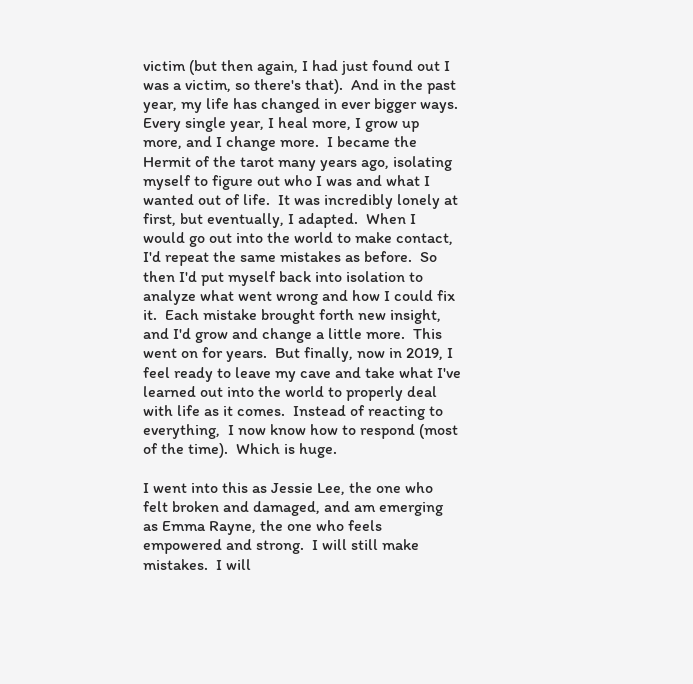victim (but then again, I had just found out I was a victim, so there's that).  And in the past year, my life has changed in ever bigger ways.  Every single year, I heal more, I grow up more, and I change more.  I became the Hermit of the tarot many years ago, isolating myself to figure out who I was and what I wanted out of life.  It was incredibly lonely at first, but eventually, I adapted.  When I would go out into the world to make contact, I'd repeat the same mistakes as before.  So then I'd put myself back into isolation to analyze what went wrong and how I could fix it.  Each mistake brought forth new insight, and I'd grow and change a little more.  This went on for years.  But finally, now in 2019, I feel ready to leave my cave and take what I've learned out into the world to properly deal with life as it comes.  Instead of reacting to everything,  I now know how to respond (most of the time).  Which is huge.

I went into this as Jessie Lee, the one who felt broken and damaged, and am emerging as Emma Rayne, the one who feels empowered and strong.  I will still make mistakes.  I will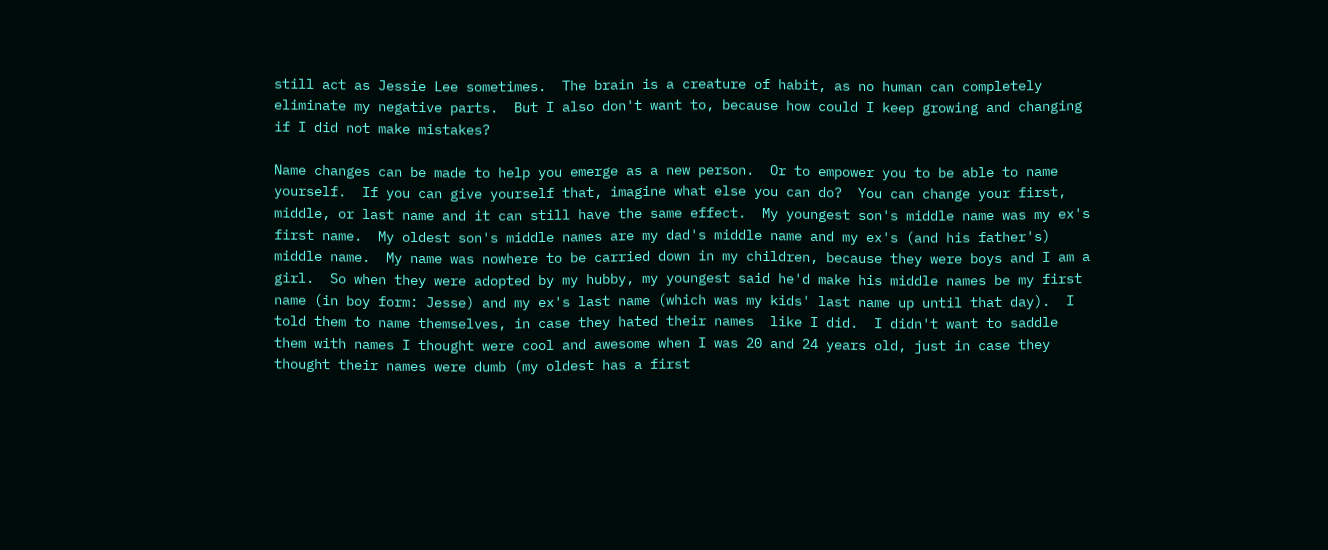still act as Jessie Lee sometimes.  The brain is a creature of habit, as no human can completely eliminate my negative parts.  But I also don't want to, because how could I keep growing and changing if I did not make mistakes?

Name changes can be made to help you emerge as a new person.  Or to empower you to be able to name yourself.  If you can give yourself that, imagine what else you can do?  You can change your first, middle, or last name and it can still have the same effect.  My youngest son's middle name was my ex's first name.  My oldest son's middle names are my dad's middle name and my ex's (and his father's) middle name.  My name was nowhere to be carried down in my children, because they were boys and I am a girl.  So when they were adopted by my hubby, my youngest said he'd make his middle names be my first name (in boy form: Jesse) and my ex's last name (which was my kids' last name up until that day).  I told them to name themselves, in case they hated their names  like I did.  I didn't want to saddle them with names I thought were cool and awesome when I was 20 and 24 years old, just in case they thought their names were dumb (my oldest has a first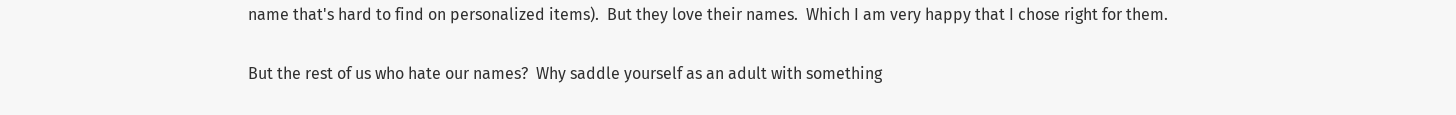name that's hard to find on personalized items).  But they love their names.  Which I am very happy that I chose right for them.

But the rest of us who hate our names?  Why saddle yourself as an adult with something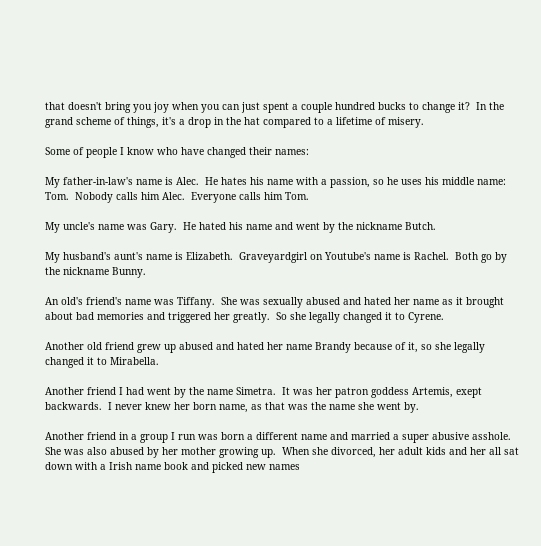that doesn't bring you joy when you can just spent a couple hundred bucks to change it?  In the grand scheme of things, it's a drop in the hat compared to a lifetime of misery.

Some of people I know who have changed their names:

My father-in-law's name is Alec.  He hates his name with a passion, so he uses his middle name: Tom.  Nobody calls him Alec.  Everyone calls him Tom.

My uncle's name was Gary.  He hated his name and went by the nickname Butch.

My husband's aunt's name is Elizabeth.  Graveyardgirl on Youtube's name is Rachel.  Both go by the nickname Bunny.

An old's friend's name was Tiffany.  She was sexually abused and hated her name as it brought about bad memories and triggered her greatly.  So she legally changed it to Cyrene.

Another old friend grew up abused and hated her name Brandy because of it, so she legally changed it to Mirabella.

Another friend I had went by the name Simetra.  It was her patron goddess Artemis, exept backwards.  I never knew her born name, as that was the name she went by.

Another friend in a group I run was born a different name and married a super abusive asshole.  She was also abused by her mother growing up.  When she divorced, her adult kids and her all sat down with a Irish name book and picked new names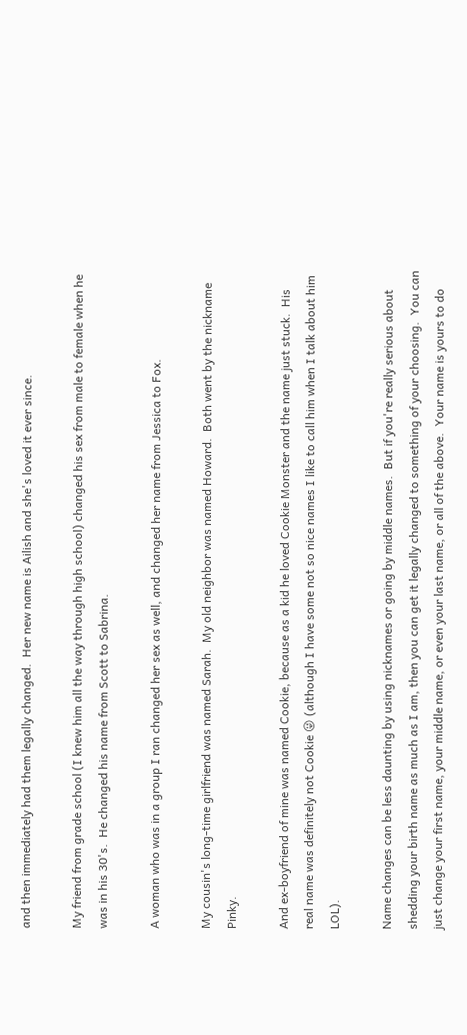and then immediately had them legally changed.  Her new name is Ailish and she's loved it ever since.

My friend from grade school (I knew him all the way through high school) changed his sex from male to female when he was in his 30's.  He changed his name from Scott to Sabrina.

A woman who was in a group I ran changed her sex as well, and changed her name from Jessica to Fox.

My cousin's long-time girlfriend was named Sarah.  My old neighbor was named Howard.  Both went by the nickname Pinky.

And ex-boyfriend of mine was named Cookie, because as a kid he loved Cookie Monster and the name just stuck.  His real name was definitely not Cookie 😜 (although I have some not so nice names I like to call him when I talk about him LOL).

Name changes can be less daunting by using nicknames or going by middle names.  But if you're really serious about shedding your birth name as much as I am, then you can get it legally changed to something of your choosing.  You can just change your first name, your middle name, or even your last name, or all of the above.  Your name is yours to do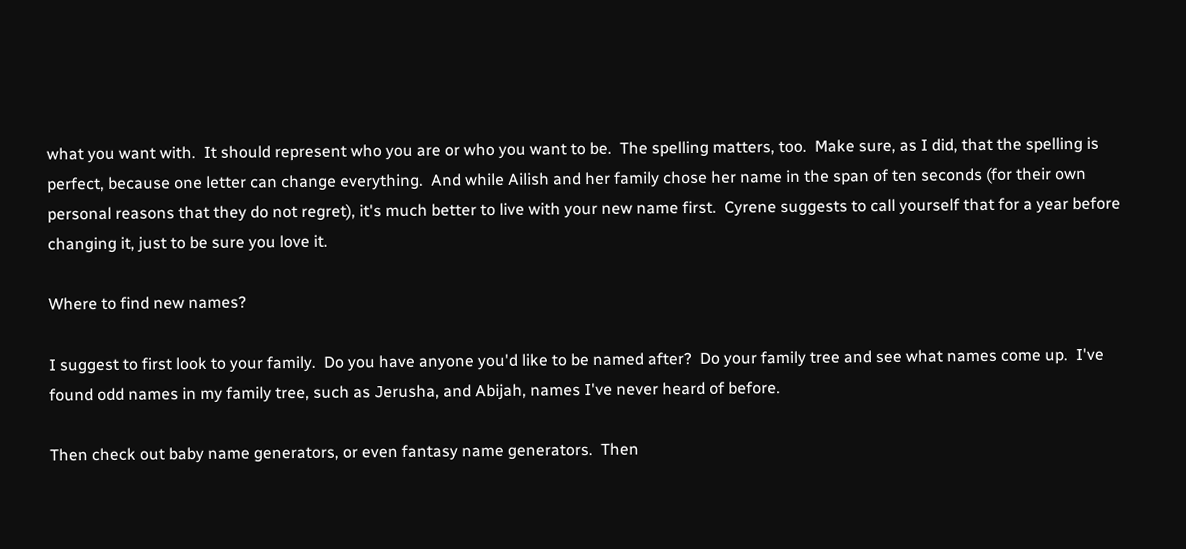what you want with.  It should represent who you are or who you want to be.  The spelling matters, too.  Make sure, as I did, that the spelling is perfect, because one letter can change everything.  And while Ailish and her family chose her name in the span of ten seconds (for their own personal reasons that they do not regret), it's much better to live with your new name first.  Cyrene suggests to call yourself that for a year before changing it, just to be sure you love it.

Where to find new names?

I suggest to first look to your family.  Do you have anyone you'd like to be named after?  Do your family tree and see what names come up.  I've found odd names in my family tree, such as Jerusha, and Abijah, names I've never heard of before.

Then check out baby name generators, or even fantasy name generators.  Then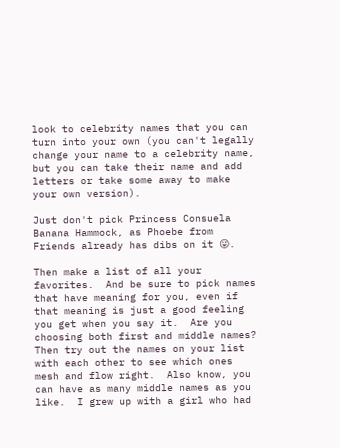look to celebrity names that you can turn into your own (you can't legally change your name to a celebrity name, but you can take their name and add letters or take some away to make your own version).

Just don't pick Princess Consuela Banana Hammock, as Phoebe from Friends already has dibs on it 😜.

Then make a list of all your favorites.  And be sure to pick names that have meaning for you, even if that meaning is just a good feeling you get when you say it.  Are you choosing both first and middle names?  Then try out the names on your list with each other to see which ones mesh and flow right.  Also know, you can have as many middle names as you like.  I grew up with a girl who had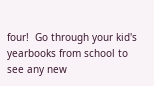four!  Go through your kid's yearbooks from school to see any new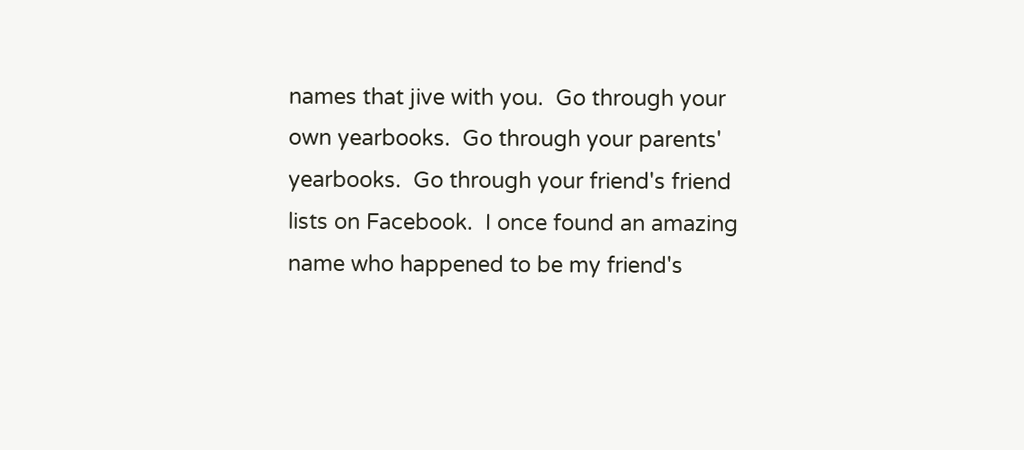names that jive with you.  Go through your own yearbooks.  Go through your parents' yearbooks.  Go through your friend's friend lists on Facebook.  I once found an amazing name who happened to be my friend's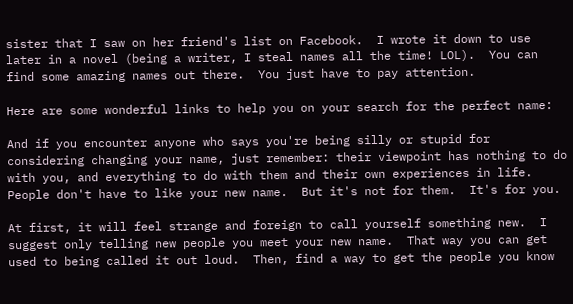sister that I saw on her friend's list on Facebook.  I wrote it down to use later in a novel (being a writer, I steal names all the time! LOL).  You can find some amazing names out there.  You just have to pay attention.

Here are some wonderful links to help you on your search for the perfect name:

And if you encounter anyone who says you're being silly or stupid for considering changing your name, just remember: their viewpoint has nothing to do with you, and everything to do with them and their own experiences in life.  People don't have to like your new name.  But it's not for them.  It's for you.

At first, it will feel strange and foreign to call yourself something new.  I suggest only telling new people you meet your new name.  That way you can get used to being called it out loud.  Then, find a way to get the people you know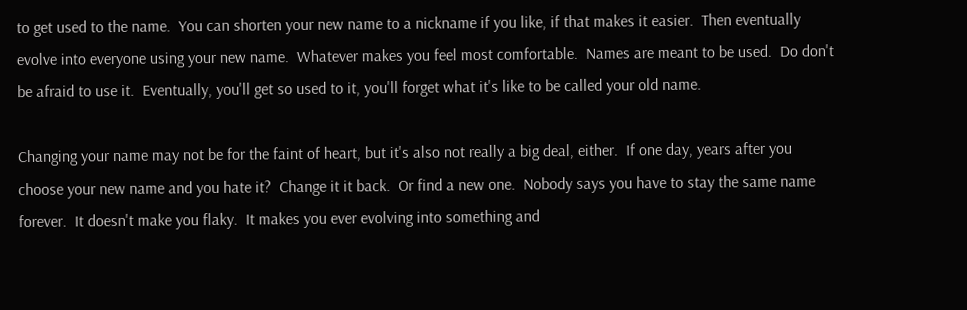to get used to the name.  You can shorten your new name to a nickname if you like, if that makes it easier.  Then eventually evolve into everyone using your new name.  Whatever makes you feel most comfortable.  Names are meant to be used.  Do don't be afraid to use it.  Eventually, you'll get so used to it, you'll forget what it's like to be called your old name.

Changing your name may not be for the faint of heart, but it's also not really a big deal, either.  If one day, years after you choose your new name and you hate it?  Change it it back.  Or find a new one.  Nobody says you have to stay the same name forever.  It doesn't make you flaky.  It makes you ever evolving into something and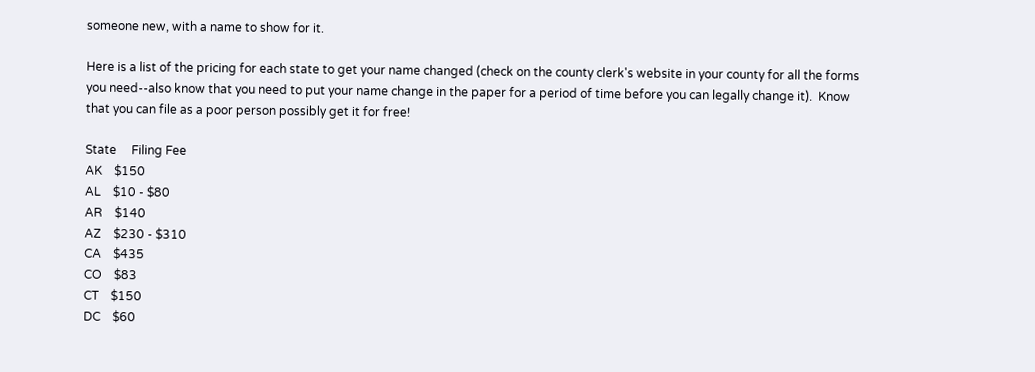someone new, with a name to show for it.

Here is a list of the pricing for each state to get your name changed (check on the county clerk's website in your county for all the forms you need--also know that you need to put your name change in the paper for a period of time before you can legally change it).  Know that you can file as a poor person possibly get it for free!

State     Filing Fee
AK    $150
AL    $10 - $80
AR    $140
AZ    $230 - $310
CA    $435
CO    $83
CT    $150
DC    $60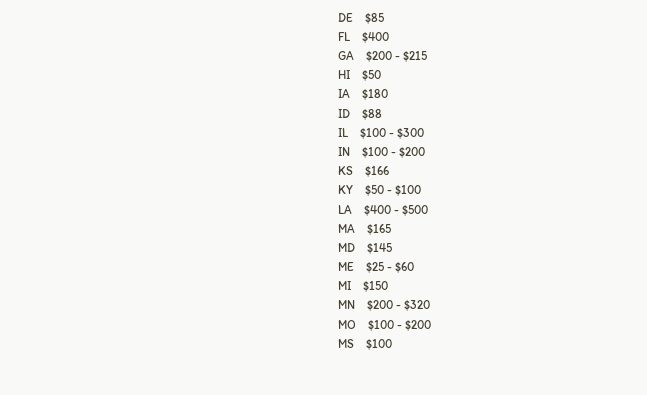DE    $85
FL    $400
GA    $200 - $215
HI    $50
IA    $180
ID    $88
IL    $100 - $300
IN    $100 - $200
KS    $166
KY    $50 - $100
LA    $400 - $500
MA    $165
MD    $145
ME    $25 - $60
MI    $150
MN    $200 - $320
MO    $100 - $200
MS    $100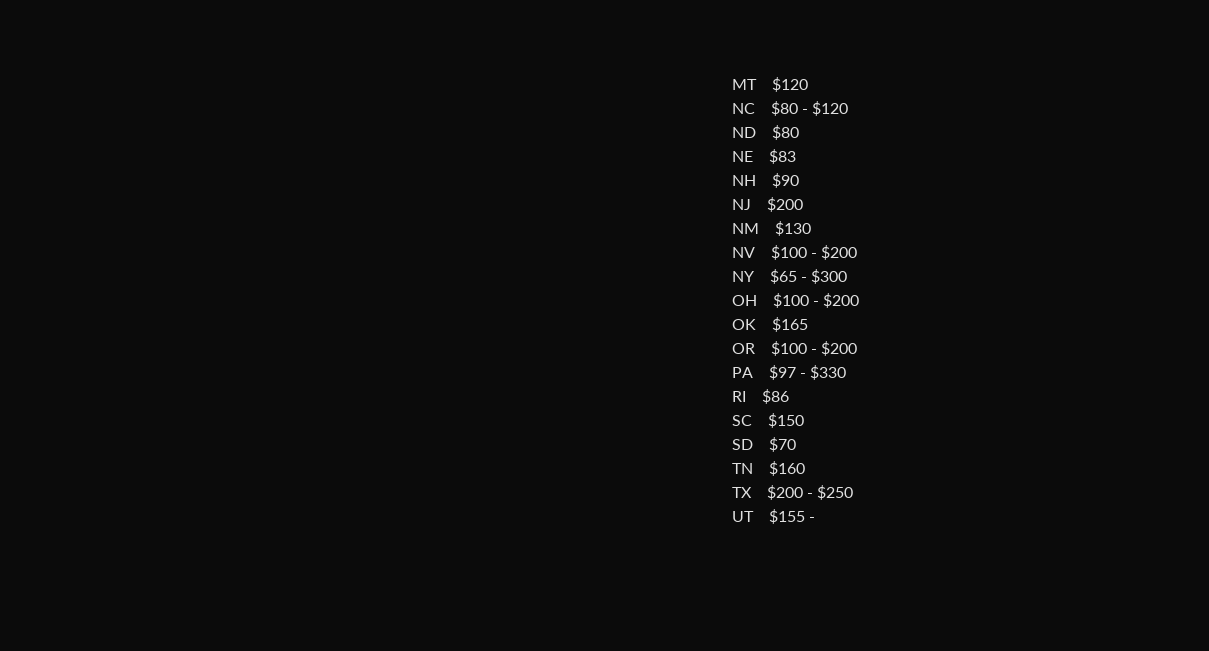MT    $120
NC    $80 - $120
ND    $80
NE    $83
NH    $90
NJ    $200
NM    $130
NV    $100 - $200
NY    $65 - $300
OH    $100 - $200
OK    $165
OR    $100 - $200
PA    $97 - $330
RI    $86
SC    $150
SD    $70
TN    $160
TX    $200 - $250
UT    $155 -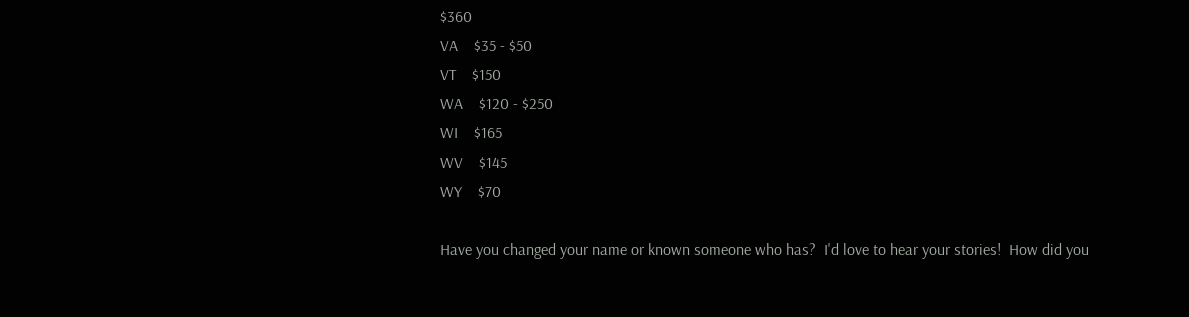$360
VA    $35 - $50
VT    $150
WA    $120 - $250
WI    $165
WV    $145
WY    $70

Have you changed your name or known someone who has?  I'd love to hear your stories!  How did you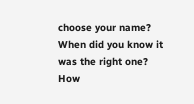choose your name?  When did you know it was the right one?  How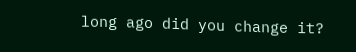long ago did you change it?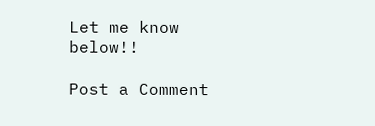Let me know below!!

Post a Comment